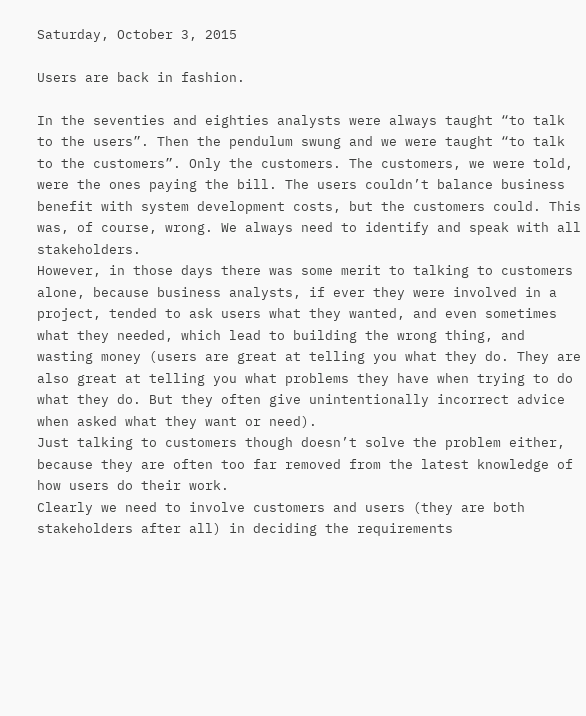Saturday, October 3, 2015

Users are back in fashion.

In the seventies and eighties analysts were always taught “to talk to the users”. Then the pendulum swung and we were taught “to talk to the customers”. Only the customers. The customers, we were told, were the ones paying the bill. The users couldn’t balance business benefit with system development costs, but the customers could. This was, of course, wrong. We always need to identify and speak with all stakeholders.
However, in those days there was some merit to talking to customers alone, because business analysts, if ever they were involved in a project, tended to ask users what they wanted, and even sometimes what they needed, which lead to building the wrong thing, and wasting money (users are great at telling you what they do. They are also great at telling you what problems they have when trying to do what they do. But they often give unintentionally incorrect advice when asked what they want or need).
Just talking to customers though doesn’t solve the problem either, because they are often too far removed from the latest knowledge of how users do their work.
Clearly we need to involve customers and users (they are both stakeholders after all) in deciding the requirements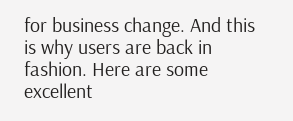for business change. And this is why users are back in fashion. Here are some excellent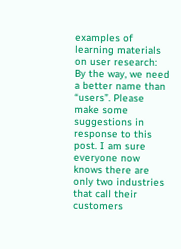examples of learning materials on user research:
By the way, we need a better name than “users”. Please make some suggestions in response to this post. I am sure everyone now knows there are only two industries that call their customers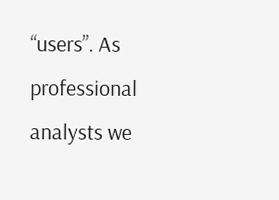“users”. As professional analysts we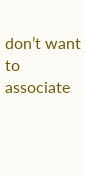don’t want to associate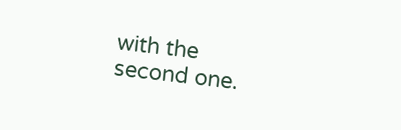with the second one.